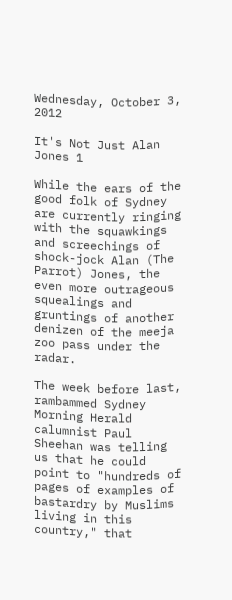Wednesday, October 3, 2012

It's Not Just Alan Jones 1

While the ears of the good folk of Sydney are currently ringing with the squawkings and screechings of shock-jock Alan (The Parrot) Jones, the even more outrageous squealings and gruntings of another denizen of the meeja zoo pass under the radar.

The week before last, rambammed Sydney Morning Herald calumnist Paul Sheehan was telling us that he could point to "hundreds of pages of examples of bastardry by Muslims living in this country," that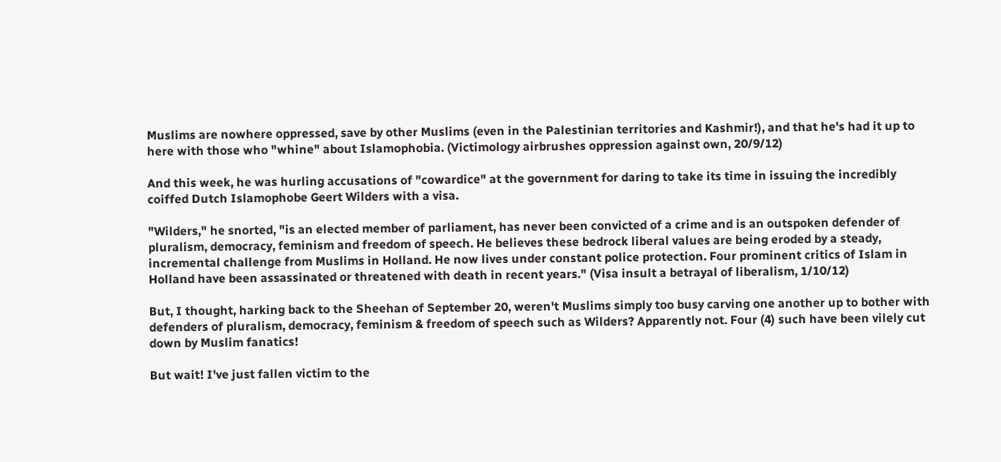Muslims are nowhere oppressed, save by other Muslims (even in the Palestinian territories and Kashmir!), and that he's had it up to here with those who "whine" about Islamophobia. (Victimology airbrushes oppression against own, 20/9/12)

And this week, he was hurling accusations of "cowardice" at the government for daring to take its time in issuing the incredibly coiffed Dutch Islamophobe Geert Wilders with a visa.

"Wilders," he snorted, "is an elected member of parliament, has never been convicted of a crime and is an outspoken defender of pluralism, democracy, feminism and freedom of speech. He believes these bedrock liberal values are being eroded by a steady, incremental challenge from Muslims in Holland. He now lives under constant police protection. Four prominent critics of Islam in Holland have been assassinated or threatened with death in recent years." (Visa insult a betrayal of liberalism, 1/10/12)

But, I thought, harking back to the Sheehan of September 20, weren't Muslims simply too busy carving one another up to bother with defenders of pluralism, democracy, feminism & freedom of speech such as Wilders? Apparently not. Four (4) such have been vilely cut down by Muslim fanatics!

But wait! I've just fallen victim to the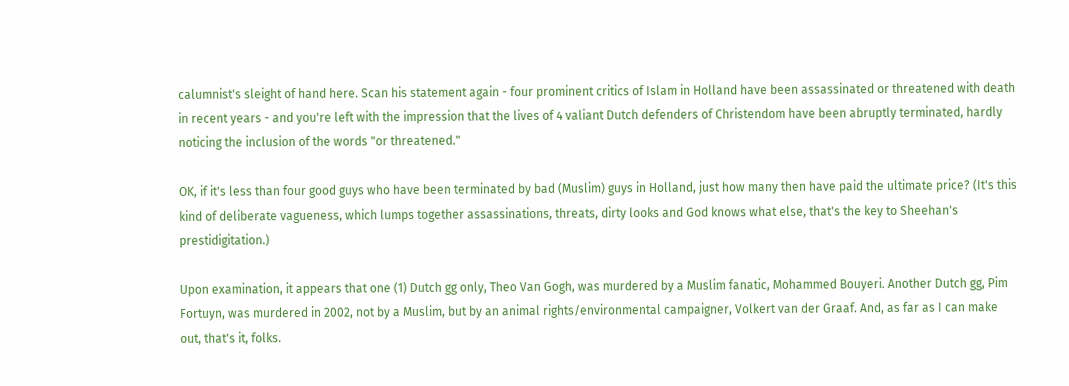calumnist's sleight of hand here. Scan his statement again - four prominent critics of Islam in Holland have been assassinated or threatened with death in recent years - and you're left with the impression that the lives of 4 valiant Dutch defenders of Christendom have been abruptly terminated, hardly noticing the inclusion of the words "or threatened."

OK, if it's less than four good guys who have been terminated by bad (Muslim) guys in Holland, just how many then have paid the ultimate price? (It's this kind of deliberate vagueness, which lumps together assassinations, threats, dirty looks and God knows what else, that's the key to Sheehan's prestidigitation.)

Upon examination, it appears that one (1) Dutch gg only, Theo Van Gogh, was murdered by a Muslim fanatic, Mohammed Bouyeri. Another Dutch gg, Pim Fortuyn, was murdered in 2002, not by a Muslim, but by an animal rights/environmental campaigner, Volkert van der Graaf. And, as far as I can make out, that's it, folks.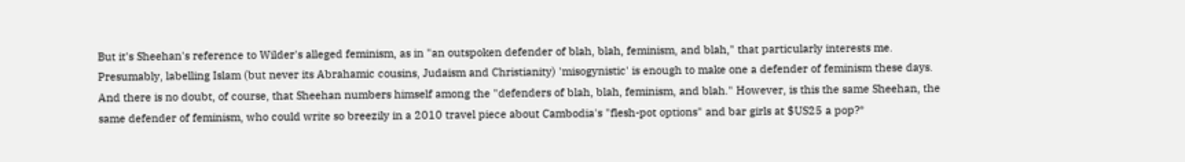But it's Sheehan's reference to Wilder's alleged feminism, as in "an outspoken defender of blah, blah, feminism, and blah," that particularly interests me. Presumably, labelling Islam (but never its Abrahamic cousins, Judaism and Christianity) 'misogynistic' is enough to make one a defender of feminism these days. And there is no doubt, of course, that Sheehan numbers himself among the "defenders of blah, blah, feminism, and blah." However, is this the same Sheehan, the same defender of feminism, who could write so breezily in a 2010 travel piece about Cambodia's "flesh-pot options" and bar girls at $US25 a pop?*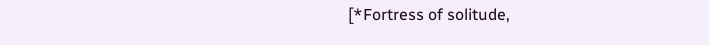[*Fortress of solitude,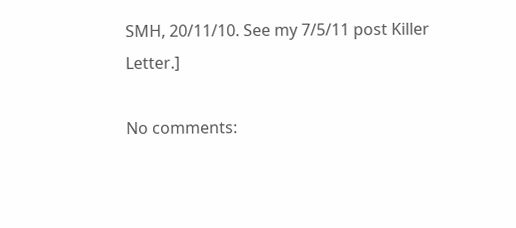SMH, 20/11/10. See my 7/5/11 post Killer Letter.]

No comments: